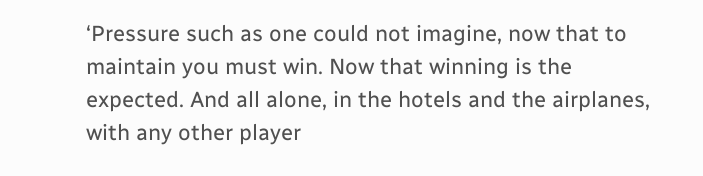‘Pressure such as one could not imagine, now that to maintain you must win. Now that winning is the expected. And all alone, in the hotels and the airplanes, with any other player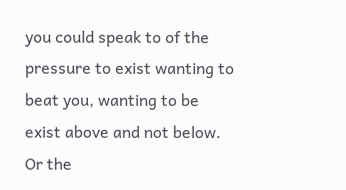you could speak to of the pressure to exist wanting to beat you, wanting to be exist above and not below. Or the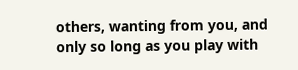others, wanting from you, and only so long as you play with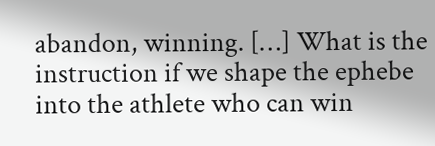abandon, winning. […] What is the instruction if we shape the ephebe into the athlete who can win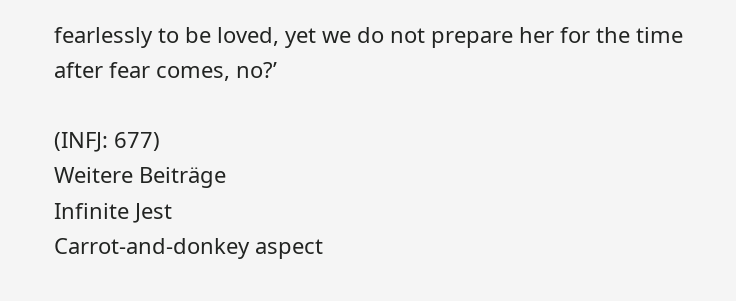fearlessly to be loved, yet we do not prepare her for the time after fear comes, no?’

(INFJ: 677)
Weitere Beiträge
Infinite Jest
Carrot-and-donkey aspect